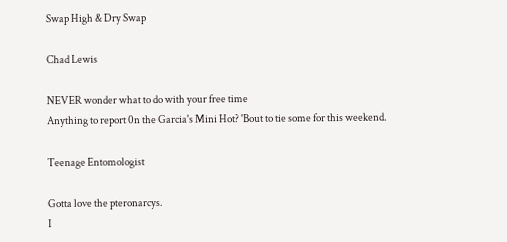Swap High & Dry Swap

Chad Lewis

NEVER wonder what to do with your free time
Anything to report 0n the Garcia's Mini Hot? 'Bout to tie some for this weekend.

Teenage Entomologist

Gotta love the pteronarcys.
I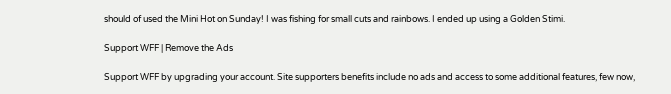should of used the Mini Hot on Sunday! I was fishing for small cuts and rainbows. I ended up using a Golden Stimi.

Support WFF | Remove the Ads

Support WFF by upgrading your account. Site supporters benefits include no ads and access to some additional features, few now,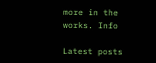more in the works. Info

Latest posts